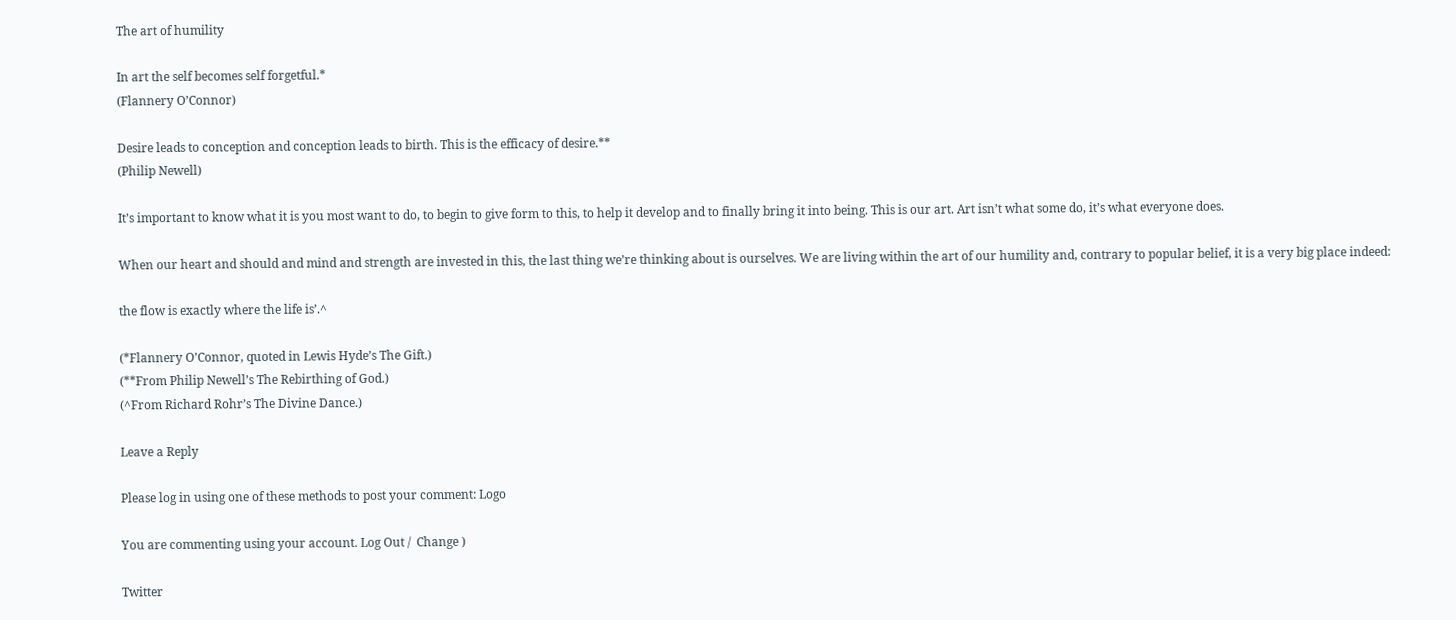The art of humility

In art the self becomes self forgetful.*
(Flannery O’Connor)

Desire leads to conception and conception leads to birth. This is the efficacy of desire.**
(Philip Newell)

It’s important to know what it is you most want to do, to begin to give form to this, to help it develop and to finally bring it into being. This is our art. Art isn’t what some do, it’s what everyone does.

When our heart and should and mind and strength are invested in this, the last thing we’re thinking about is ourselves. We are living within the art of our humility and, contrary to popular belief, it is a very big place indeed:

the flow is exactly where the life is’.^

(*Flannery O’Connor, quoted in Lewis Hyde’s The Gift.)
(**From Philip Newell’s The Rebirthing of God.)
(^From Richard Rohr’s The Divine Dance.)

Leave a Reply

Please log in using one of these methods to post your comment: Logo

You are commenting using your account. Log Out /  Change )

Twitter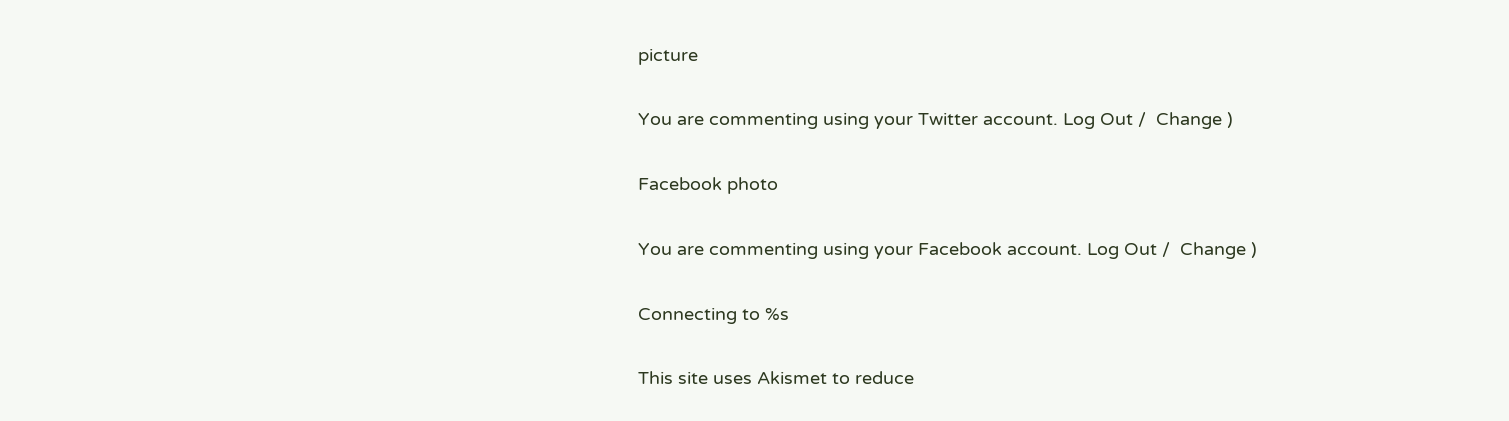picture

You are commenting using your Twitter account. Log Out /  Change )

Facebook photo

You are commenting using your Facebook account. Log Out /  Change )

Connecting to %s

This site uses Akismet to reduce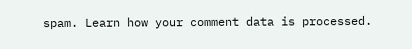spam. Learn how your comment data is processed.